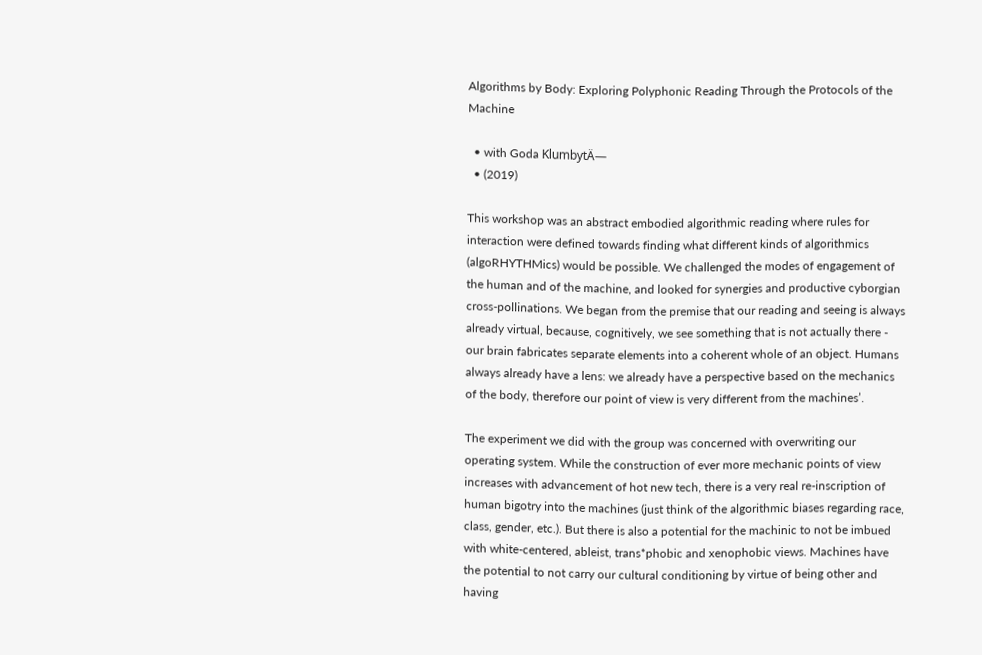Algorithms by Body: Exploring Polyphonic Reading Through the Protocols of the Machine

  • with Goda KlumbytÄ—
  • (2019)

This workshop was an abstract embodied algorithmic reading where rules for interaction were defined towards finding what different kinds of algorithmics (algoRHYTHMics) would be possible. We challenged the modes of engagement of the human and of the machine, and looked for synergies and productive cyborgian cross-pollinations. We began from the premise that our reading and seeing is always already virtual, because, cognitively, we see something that is not actually there - our brain fabricates separate elements into a coherent whole of an object. Humans always already have a lens: we already have a perspective based on the mechanics of the body, therefore our point of view is very different from the machines’.

The experiment we did with the group was concerned with overwriting our operating system. While the construction of ever more mechanic points of view increases with advancement of hot new tech, there is a very real re-inscription of human bigotry into the machines (just think of the algorithmic biases regarding race, class, gender, etc.). But there is also a potential for the machinic to not be imbued with white-centered, ableist, trans*phobic and xenophobic views. Machines have the potential to not carry our cultural conditioning by virtue of being other and having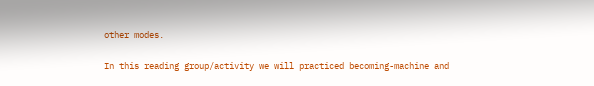other modes.

In this reading group/activity we will practiced becoming-machine and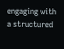engaging with a structured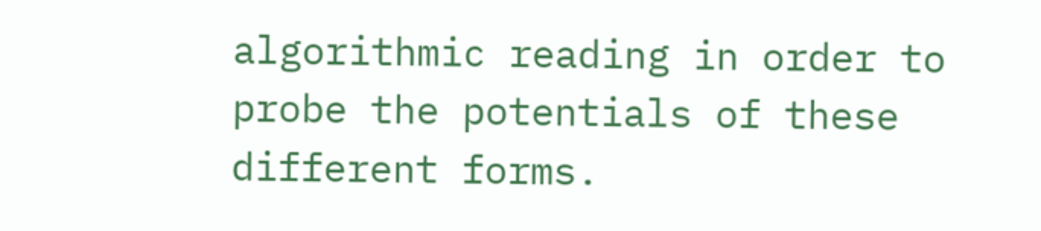algorithmic reading in order to probe the potentials of these different forms.